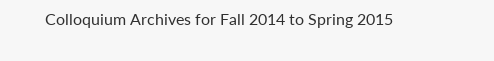Colloquium Archives for Fall 2014 to Spring 2015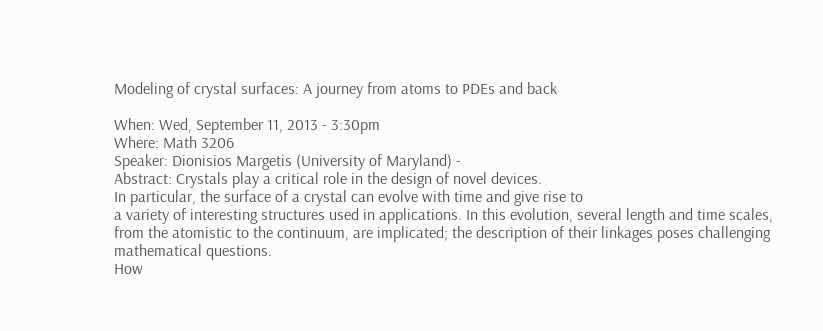Modeling of crystal surfaces: A journey from atoms to PDEs and back

When: Wed, September 11, 2013 - 3:30pm
Where: Math 3206
Speaker: Dionisios Margetis (University of Maryland) -
Abstract: Crystals play a critical role in the design of novel devices.
In particular, the surface of a crystal can evolve with time and give rise to
a variety of interesting structures used in applications. In this evolution, several length and time scales,
from the atomistic to the continuum, are implicated; the description of their linkages poses challenging
mathematical questions.
How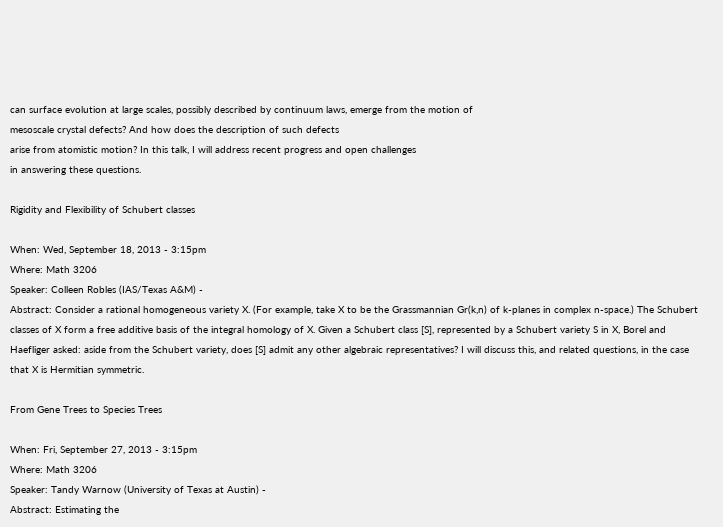can surface evolution at large scales, possibly described by continuum laws, emerge from the motion of
mesoscale crystal defects? And how does the description of such defects
arise from atomistic motion? In this talk, I will address recent progress and open challenges
in answering these questions.

Rigidity and Flexibility of Schubert classes

When: Wed, September 18, 2013 - 3:15pm
Where: Math 3206
Speaker: Colleen Robles (IAS/Texas A&M) -
Abstract: Consider a rational homogeneous variety X. (For example, take X to be the Grassmannian Gr(k,n) of k-planes in complex n-space.) The Schubert classes of X form a free additive basis of the integral homology of X. Given a Schubert class [S], represented by a Schubert variety S in X, Borel and Haefliger asked: aside from the Schubert variety, does [S] admit any other algebraic representatives? I will discuss this, and related questions, in the case that X is Hermitian symmetric.

From Gene Trees to Species Trees

When: Fri, September 27, 2013 - 3:15pm
Where: Math 3206
Speaker: Tandy Warnow (University of Texas at Austin) -
Abstract: Estimating the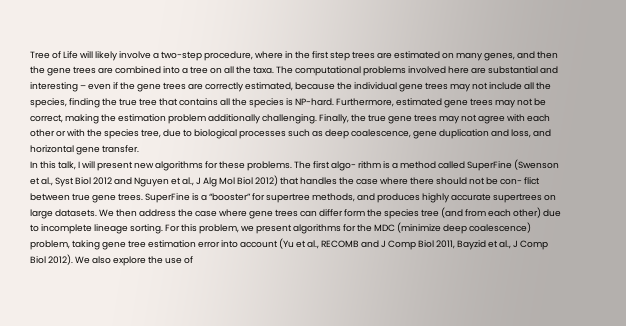Tree of Life will likely involve a two-step procedure, where in the first step trees are estimated on many genes, and then the gene trees are combined into a tree on all the taxa. The computational problems involved here are substantial and interesting – even if the gene trees are correctly estimated, because the individual gene trees may not include all the species, finding the true tree that contains all the species is NP-hard. Furthermore, estimated gene trees may not be correct, making the estimation problem additionally challenging. Finally, the true gene trees may not agree with each other or with the species tree, due to biological processes such as deep coalescence, gene duplication and loss, and horizontal gene transfer.
In this talk, I will present new algorithms for these problems. The first algo- rithm is a method called SuperFine (Swenson et al., Syst Biol 2012 and Nguyen et al., J Alg Mol Biol 2012) that handles the case where there should not be con- flict between true gene trees. SuperFine is a “booster” for supertree methods, and produces highly accurate supertrees on large datasets. We then address the case where gene trees can differ form the species tree (and from each other) due to incomplete lineage sorting. For this problem, we present algorithms for the MDC (minimize deep coalescence) problem, taking gene tree estimation error into account (Yu et al., RECOMB and J Comp Biol 2011, Bayzid et al., J Comp Biol 2012). We also explore the use of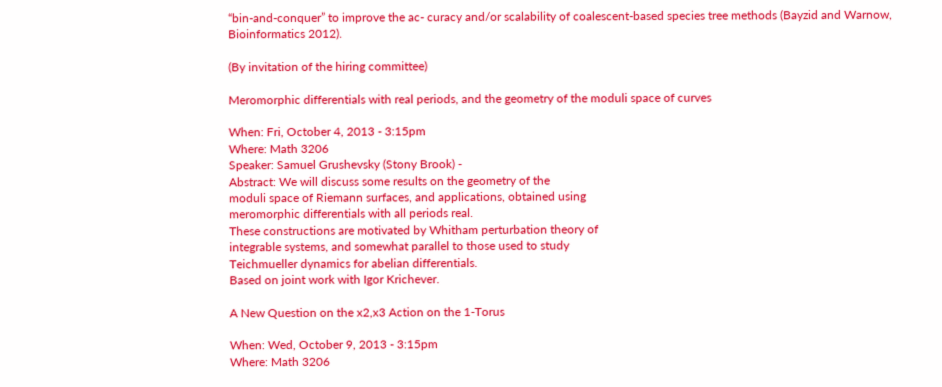“bin-and-conquer” to improve the ac- curacy and/or scalability of coalescent-based species tree methods (Bayzid and Warnow, Bioinformatics 2012).

(By invitation of the hiring committee)

Meromorphic differentials with real periods, and the geometry of the moduli space of curves

When: Fri, October 4, 2013 - 3:15pm
Where: Math 3206
Speaker: Samuel Grushevsky (Stony Brook) -
Abstract: We will discuss some results on the geometry of the
moduli space of Riemann surfaces, and applications, obtained using
meromorphic differentials with all periods real.
These constructions are motivated by Whitham perturbation theory of
integrable systems, and somewhat parallel to those used to study
Teichmueller dynamics for abelian differentials.
Based on joint work with Igor Krichever.

A New Question on the x2,x3 Action on the 1-Torus

When: Wed, October 9, 2013 - 3:15pm
Where: Math 3206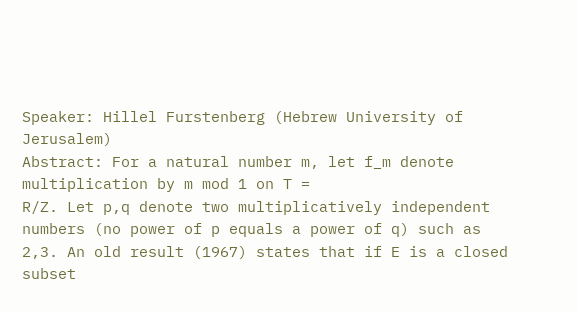Speaker: Hillel Furstenberg (Hebrew University of Jerusalem)
Abstract: For a natural number m, let f_m denote multiplication by m mod 1 on T =
R/Z. Let p,q denote two multiplicatively independent numbers (no power of p equals a power of q) such as 2,3. An old result (1967) states that if E is a closed subset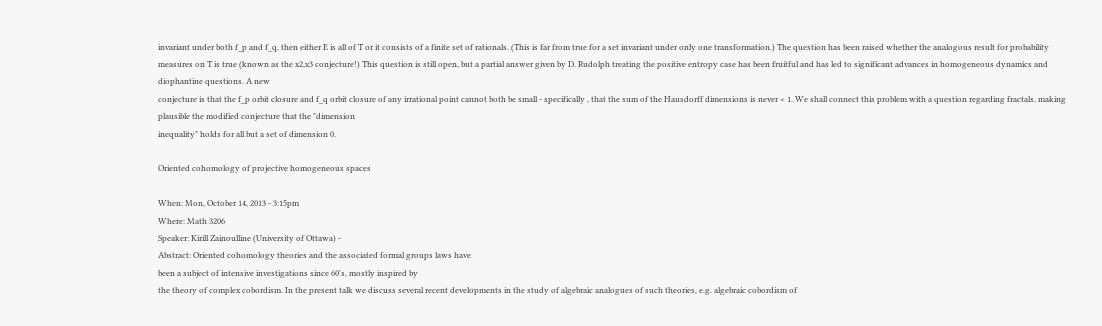invariant under both f_p and f_q, then either E is all of T or it consists of a finite set of rationals. (This is far from true for a set invariant under only one transformation.) The question has been raised whether the analogous result for probability measures on T is true (known as the x2,x3 conjecture!) This question is still open, but a partial answer given by D. Rudolph treating the positive entropy case has been fruitful and has led to significant advances in homogeneous dynamics and diophantine questions. A new
conjecture is that the f_p orbit closure and f_q orbit closure of any irrational point cannot both be small - specifically , that the sum of the Hausdorff dimensions is never < 1. We shall connect this problem with a question regarding fractals, making plausible the modified conjecture that the "dimension
inequality" holds for all but a set of dimension 0.

Oriented cohomology of projective homogeneous spaces

When: Mon, October 14, 2013 - 3:15pm
Where: Math 3206
Speaker: Kirill Zainoulline (University of Ottawa) -
Abstract: Oriented cohomology theories and the associated formal groups laws have
been a subject of intensive investigations since 60's, mostly inspired by
the theory of complex cobordism. In the present talk we discuss several recent developments in the study of algebraic analogues of such theories, e.g. algebraic cobordism of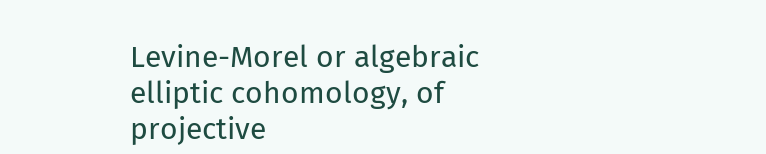Levine-Morel or algebraic elliptic cohomology, of projective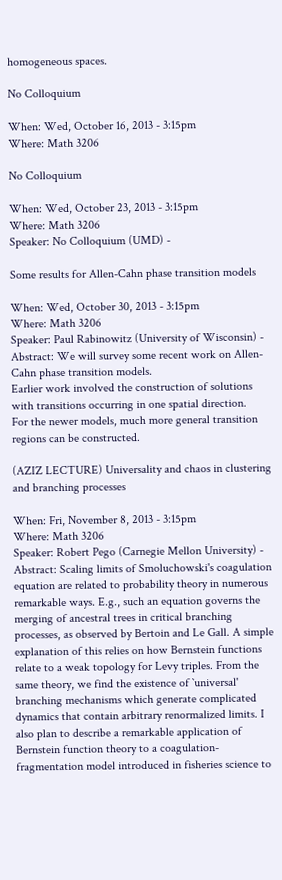homogeneous spaces.

No Colloquium

When: Wed, October 16, 2013 - 3:15pm
Where: Math 3206

No Colloquium

When: Wed, October 23, 2013 - 3:15pm
Where: Math 3206
Speaker: No Colloquium (UMD) -

Some results for Allen-Cahn phase transition models

When: Wed, October 30, 2013 - 3:15pm
Where: Math 3206
Speaker: Paul Rabinowitz (University of Wisconsin) -
Abstract: We will survey some recent work on Allen-Cahn phase transition models.
Earlier work involved the construction of solutions with transitions occurring in one spatial direction.
For the newer models, much more general transition regions can be constructed.

(AZIZ LECTURE) Universality and chaos in clustering and branching processes

When: Fri, November 8, 2013 - 3:15pm
Where: Math 3206
Speaker: Robert Pego (Carnegie Mellon University) -
Abstract: Scaling limits of Smoluchowski's coagulation equation are related to probability theory in numerous remarkable ways. E.g., such an equation governs the merging of ancestral trees in critical branching processes, as observed by Bertoin and Le Gall. A simple explanation of this relies on how Bernstein functions relate to a weak topology for Levy triples. From the same theory, we find the existence of `universal' branching mechanisms which generate complicated dynamics that contain arbitrary renormalized limits. I also plan to describe a remarkable application of Bernstein function theory to a coagulation-fragmentation model introduced in fisheries science to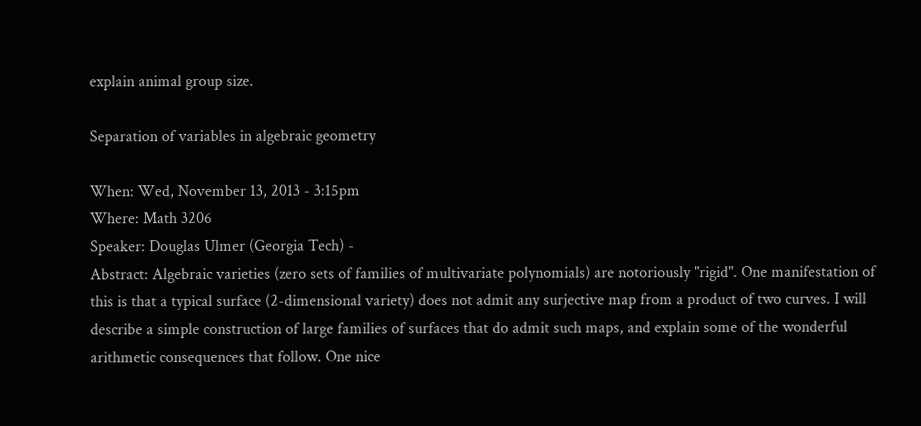explain animal group size.

Separation of variables in algebraic geometry

When: Wed, November 13, 2013 - 3:15pm
Where: Math 3206
Speaker: Douglas Ulmer (Georgia Tech) -
Abstract: Algebraic varieties (zero sets of families of multivariate polynomials) are notoriously "rigid". One manifestation of this is that a typical surface (2-dimensional variety) does not admit any surjective map from a product of two curves. I will describe a simple construction of large families of surfaces that do admit such maps, and explain some of the wonderful arithmetic consequences that follow. One nice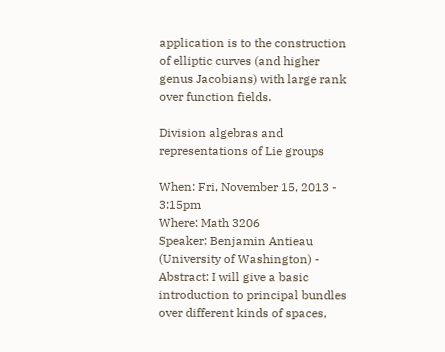application is to the construction of elliptic curves (and higher genus Jacobians) with large rank over function fields.

Division algebras and representations of Lie groups

When: Fri, November 15, 2013 - 3:15pm
Where: Math 3206
Speaker: Benjamin Antieau (University of Washington) -
Abstract: I will give a basic introduction to principal bundles over different kinds of spaces,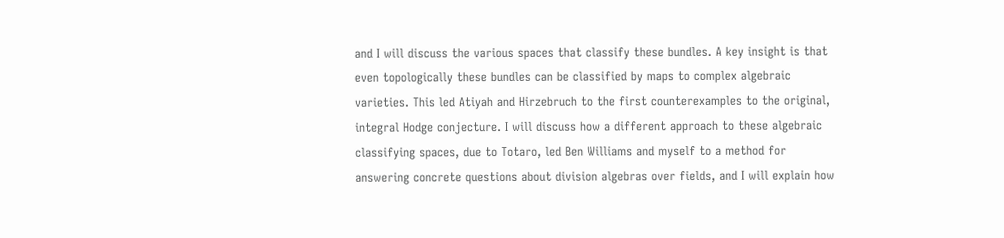and I will discuss the various spaces that classify these bundles. A key insight is that even topologically these bundles can be classified by maps to complex algebraic varieties. This led Atiyah and Hirzebruch to the first counterexamples to the original, integral Hodge conjecture. I will discuss how a different approach to these algebraic classifying spaces, due to Totaro, led Ben Williams and myself to a method for answering concrete questions about division algebras over fields, and I will explain how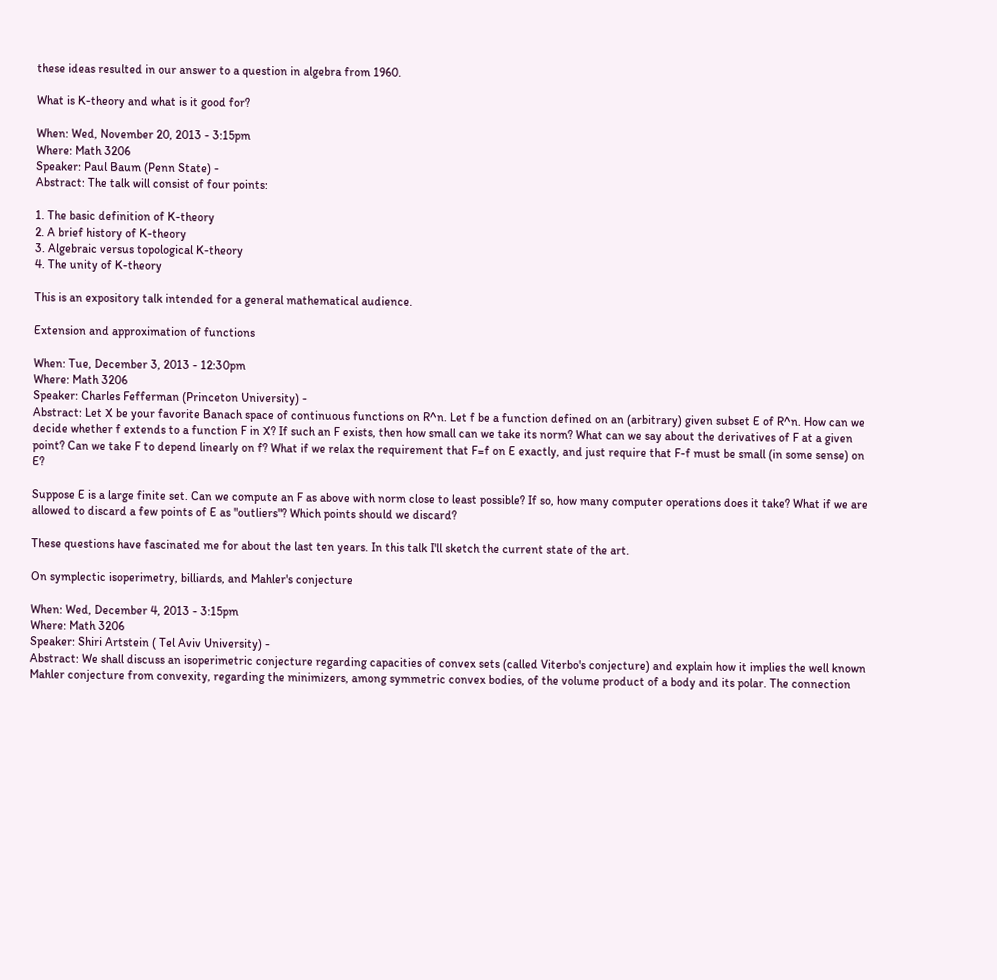these ideas resulted in our answer to a question in algebra from 1960.

What is K-theory and what is it good for?

When: Wed, November 20, 2013 - 3:15pm
Where: Math 3206
Speaker: Paul Baum (Penn State) -
Abstract: The talk will consist of four points:

1. The basic definition of K-theory
2. A brief history of K-theory
3. Algebraic versus topological K-theory
4. The unity of K-theory

This is an expository talk intended for a general mathematical audience.

Extension and approximation of functions

When: Tue, December 3, 2013 - 12:30pm
Where: Math 3206
Speaker: Charles Fefferman (Princeton University) -
Abstract: Let X be your favorite Banach space of continuous functions on R^n. Let f be a function defined on an (arbitrary) given subset E of R^n. How can we decide whether f extends to a function F in X? If such an F exists, then how small can we take its norm? What can we say about the derivatives of F at a given point? Can we take F to depend linearly on f? What if we relax the requirement that F=f on E exactly, and just require that F-f must be small (in some sense) on E?

Suppose E is a large finite set. Can we compute an F as above with norm close to least possible? If so, how many computer operations does it take? What if we are allowed to discard a few points of E as "outliers"? Which points should we discard?

These questions have fascinated me for about the last ten years. In this talk I'll sketch the current state of the art.

On symplectic isoperimetry, billiards, and Mahler's conjecture

When: Wed, December 4, 2013 - 3:15pm
Where: Math 3206
Speaker: Shiri Artstein ( Tel Aviv University) -
Abstract: We shall discuss an isoperimetric conjecture regarding capacities of convex sets (called Viterbo's conjecture) and explain how it implies the well known Mahler conjecture from convexity, regarding the minimizers, among symmetric convex bodies, of the volume product of a body and its polar. The connection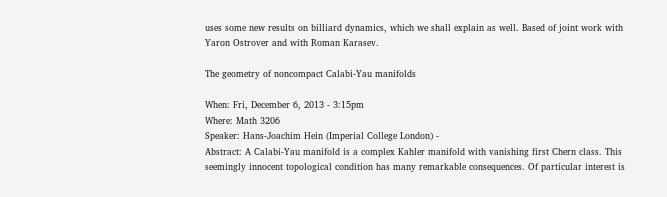uses some new results on billiard dynamics, which we shall explain as well. Based of joint work with Yaron Ostrover and with Roman Karasev.

The geometry of noncompact Calabi-Yau manifolds

When: Fri, December 6, 2013 - 3:15pm
Where: Math 3206
Speaker: Hans-Joachim Hein (Imperial College London) -
Abstract: A Calabi-Yau manifold is a complex Kahler manifold with vanishing first Chern class. This seemingly innocent topological condition has many remarkable consequences. Of particular interest is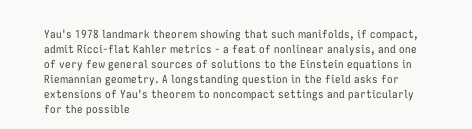Yau's 1978 landmark theorem showing that such manifolds, if compact, admit Ricci-flat Kahler metrics - a feat of nonlinear analysis, and one of very few general sources of solutions to the Einstein equations in Riemannian geometry. A longstanding question in the field asks for extensions of Yau's theorem to noncompact settings and particularly for the possible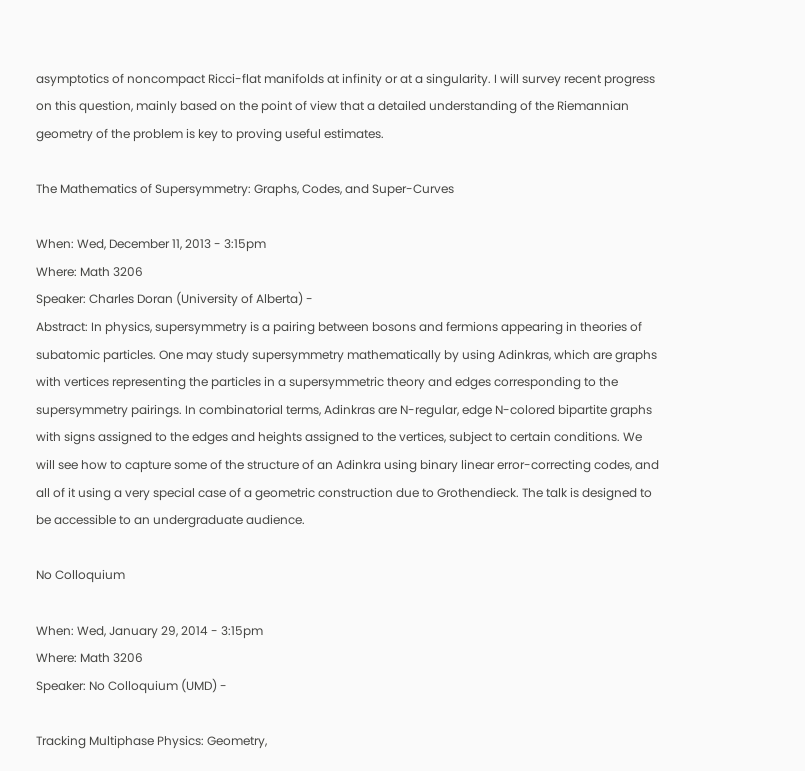asymptotics of noncompact Ricci-flat manifolds at infinity or at a singularity. I will survey recent progress on this question, mainly based on the point of view that a detailed understanding of the Riemannian geometry of the problem is key to proving useful estimates.

The Mathematics of Supersymmetry: Graphs, Codes, and Super-Curves

When: Wed, December 11, 2013 - 3:15pm
Where: Math 3206
Speaker: Charles Doran (University of Alberta) -
Abstract: In physics, supersymmetry is a pairing between bosons and fermions appearing in theories of subatomic particles. One may study supersymmetry mathematically by using Adinkras, which are graphs with vertices representing the particles in a supersymmetric theory and edges corresponding to the supersymmetry pairings. In combinatorial terms, Adinkras are N-regular, edge N-colored bipartite graphs with signs assigned to the edges and heights assigned to the vertices, subject to certain conditions. We will see how to capture some of the structure of an Adinkra using binary linear error-correcting codes, and all of it using a very special case of a geometric construction due to Grothendieck. The talk is designed to be accessible to an undergraduate audience.

No Colloquium

When: Wed, January 29, 2014 - 3:15pm
Where: Math 3206
Speaker: No Colloquium (UMD) -

Tracking Multiphase Physics: Geometry,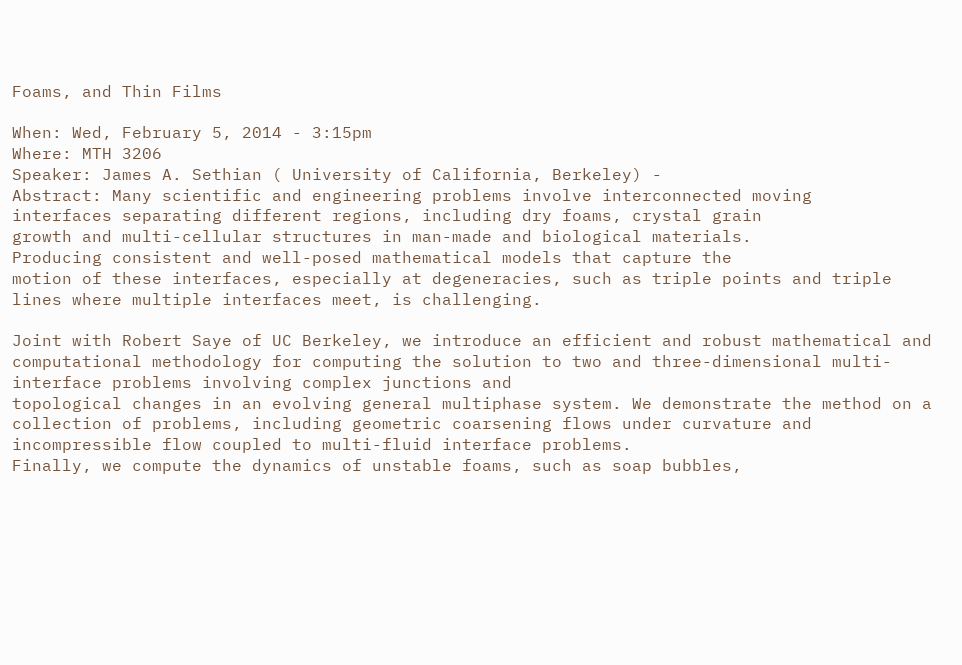Foams, and Thin Films

When: Wed, February 5, 2014 - 3:15pm
Where: MTH 3206
Speaker: James A. Sethian ( University of California, Berkeley) -
Abstract: Many scientific and engineering problems involve interconnected moving
interfaces separating different regions, including dry foams, crystal grain
growth and multi-cellular structures in man-made and biological materials.
Producing consistent and well-posed mathematical models that capture the
motion of these interfaces, especially at degeneracies, such as triple points and triple lines where multiple interfaces meet, is challenging.

Joint with Robert Saye of UC Berkeley, we introduce an efficient and robust mathematical and computational methodology for computing the solution to two and three-dimensional multi-interface problems involving complex junctions and
topological changes in an evolving general multiphase system. We demonstrate the method on a collection of problems, including geometric coarsening flows under curvature and incompressible flow coupled to multi-fluid interface problems.
Finally, we compute the dynamics of unstable foams, such as soap bubbles,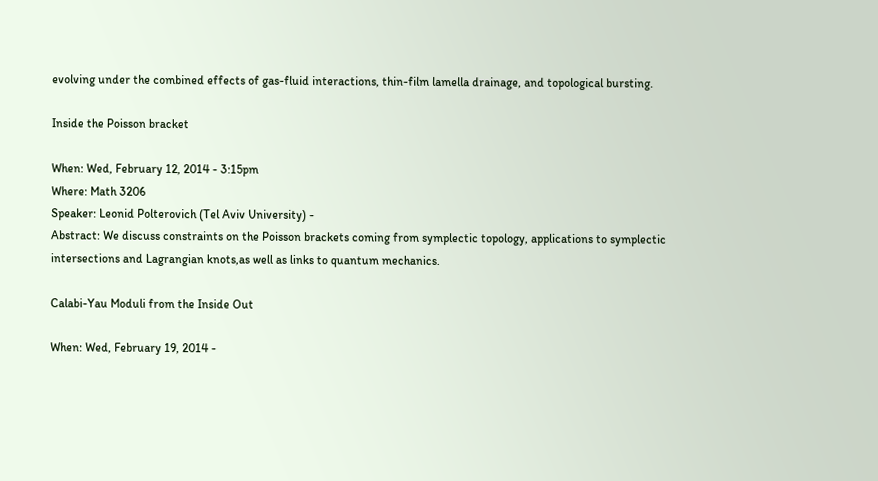evolving under the combined effects of gas-fluid interactions, thin-film lamella drainage, and topological bursting.

Inside the Poisson bracket

When: Wed, February 12, 2014 - 3:15pm
Where: Math 3206
Speaker: Leonid Polterovich (Tel Aviv University) -
Abstract: We discuss constraints on the Poisson brackets coming from symplectic topology, applications to symplectic intersections and Lagrangian knots,as well as links to quantum mechanics.

Calabi-Yau Moduli from the Inside Out

When: Wed, February 19, 2014 -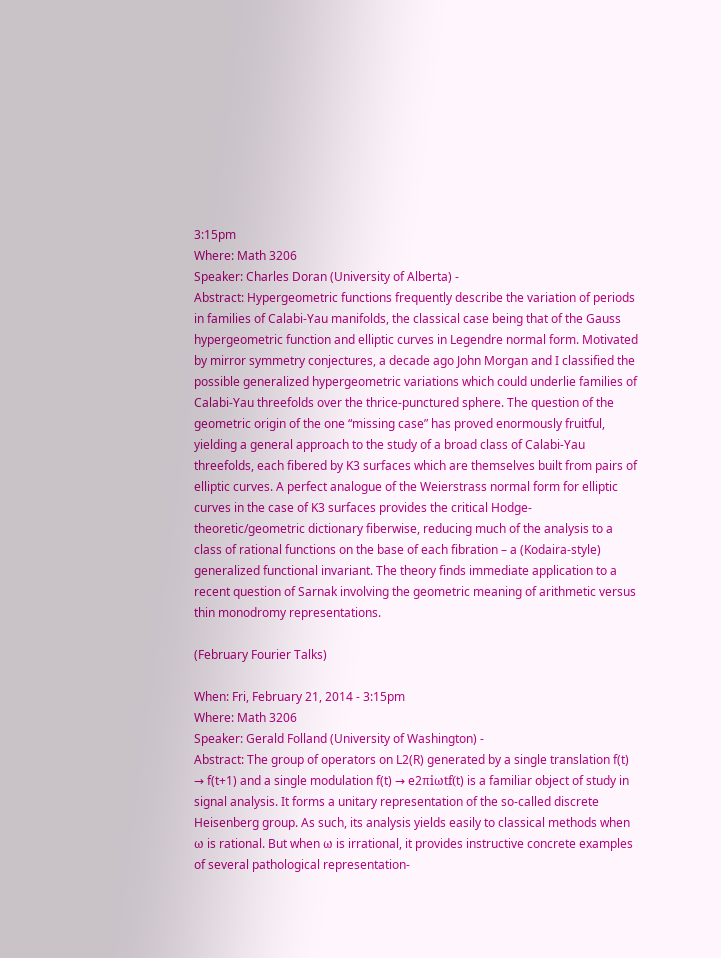3:15pm
Where: Math 3206
Speaker: Charles Doran (University of Alberta) -
Abstract: Hypergeometric functions frequently describe the variation of periods in families of Calabi-Yau manifolds, the classical case being that of the Gauss hypergeometric function and elliptic curves in Legendre normal form. Motivated by mirror symmetry conjectures, a decade ago John Morgan and I classified the possible generalized hypergeometric variations which could underlie families of Calabi-Yau threefolds over the thrice-punctured sphere. The question of the geometric origin of the one “missing case” has proved enormously fruitful, yielding a general approach to the study of a broad class of Calabi-Yau threefolds, each fibered by K3 surfaces which are themselves built from pairs of elliptic curves. A perfect analogue of the Weierstrass normal form for elliptic curves in the case of K3 surfaces provides the critical Hodge-theoretic/geometric dictionary fiberwise, reducing much of the analysis to a class of rational functions on the base of each fibration – a (Kodaira-style) generalized functional invariant. The theory finds immediate application to a recent question of Sarnak involving the geometric meaning of arithmetic versus thin monodromy representations.

(February Fourier Talks)

When: Fri, February 21, 2014 - 3:15pm
Where: Math 3206
Speaker: Gerald Folland (University of Washington) -
Abstract: The group of operators on L2(R) generated by a single translation f(t) → f(t+1) and a single modulation f(t) → e2πiωtf(t) is a familiar object of study in signal analysis. It forms a unitary representation of the so-called discrete Heisenberg group. As such, its analysis yields easily to classical methods when ω is rational. But when ω is irrational, it provides instructive concrete examples of several pathological representation-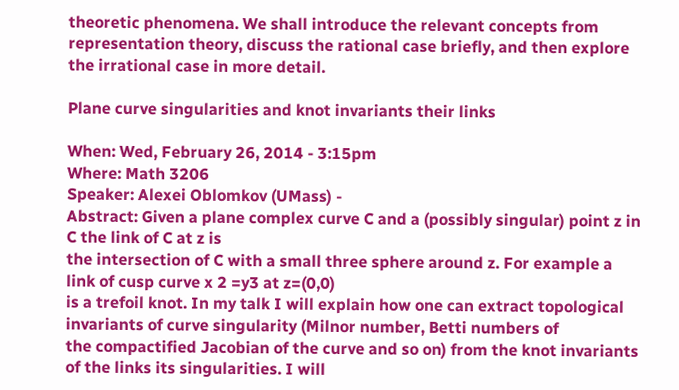theoretic phenomena. We shall introduce the relevant concepts from representation theory, discuss the rational case briefly, and then explore the irrational case in more detail.

Plane curve singularities and knot invariants their links

When: Wed, February 26, 2014 - 3:15pm
Where: Math 3206
Speaker: Alexei Oblomkov (UMass) -
Abstract: Given a plane complex curve C and a (possibly singular) point z in C the link of C at z is
the intersection of C with a small three sphere around z. For example a link of cusp curve x 2 =y3 at z=(0,0)
is a trefoil knot. In my talk I will explain how one can extract topological invariants of curve singularity (Milnor number, Betti numbers of
the compactified Jacobian of the curve and so on) from the knot invariants of the links its singularities. I will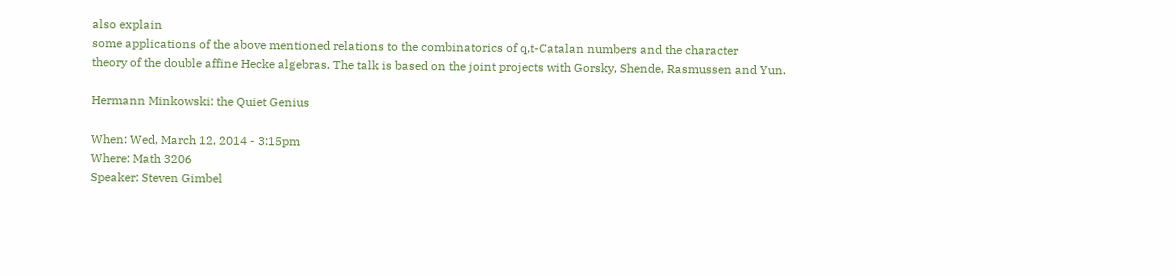also explain
some applications of the above mentioned relations to the combinatorics of q,t-Catalan numbers and the character
theory of the double affine Hecke algebras. The talk is based on the joint projects with Gorsky, Shende, Rasmussen and Yun.

Hermann Minkowski: the Quiet Genius

When: Wed, March 12, 2014 - 3:15pm
Where: Math 3206
Speaker: Steven Gimbel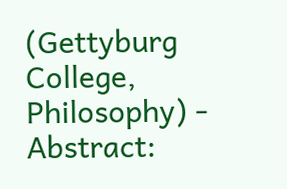(Gettyburg College, Philosophy) -
Abstract: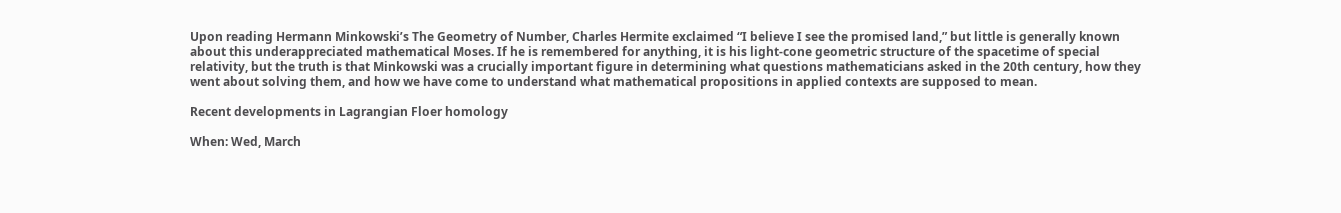Upon reading Hermann Minkowski’s The Geometry of Number, Charles Hermite exclaimed “I believe I see the promised land,” but little is generally known about this underappreciated mathematical Moses. If he is remembered for anything, it is his light-cone geometric structure of the spacetime of special relativity, but the truth is that Minkowski was a crucially important figure in determining what questions mathematicians asked in the 20th century, how they went about solving them, and how we have come to understand what mathematical propositions in applied contexts are supposed to mean.

Recent developments in Lagrangian Floer homology

When: Wed, March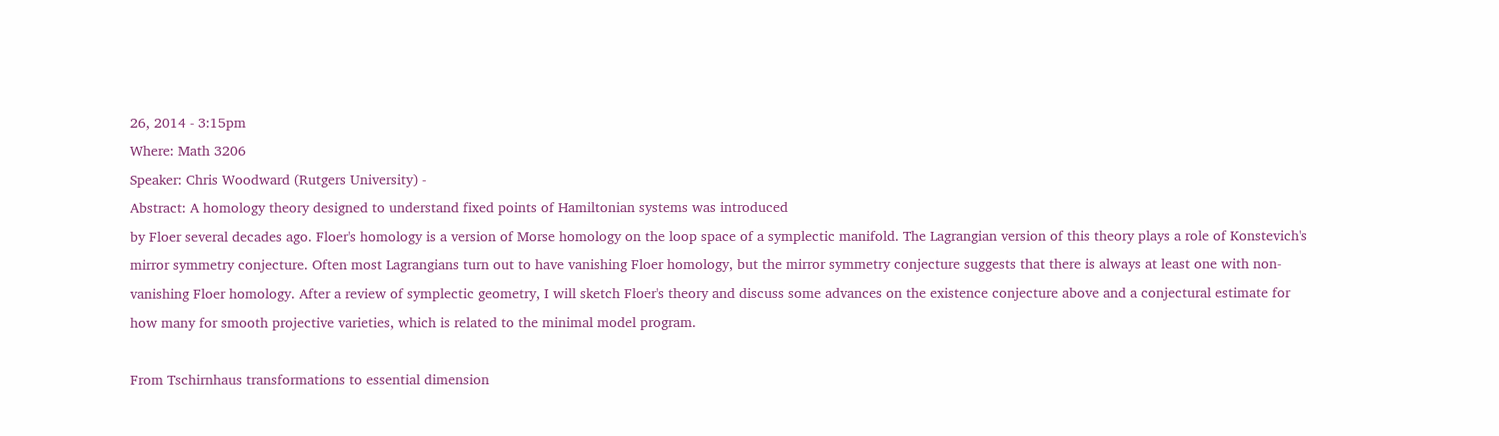26, 2014 - 3:15pm
Where: Math 3206
Speaker: Chris Woodward (Rutgers University) -
Abstract: A homology theory designed to understand fixed points of Hamiltonian systems was introduced
by Floer several decades ago. Floer's homology is a version of Morse homology on the loop space of a symplectic manifold. The Lagrangian version of this theory plays a role of Konstevich's mirror symmetry conjecture. Often most Lagrangians turn out to have vanishing Floer homology, but the mirror symmetry conjecture suggests that there is always at least one with non-vanishing Floer homology. After a review of symplectic geometry, I will sketch Floer's theory and discuss some advances on the existence conjecture above and a conjectural estimate for how many for smooth projective varieties, which is related to the minimal model program.

From Tschirnhaus transformations to essential dimension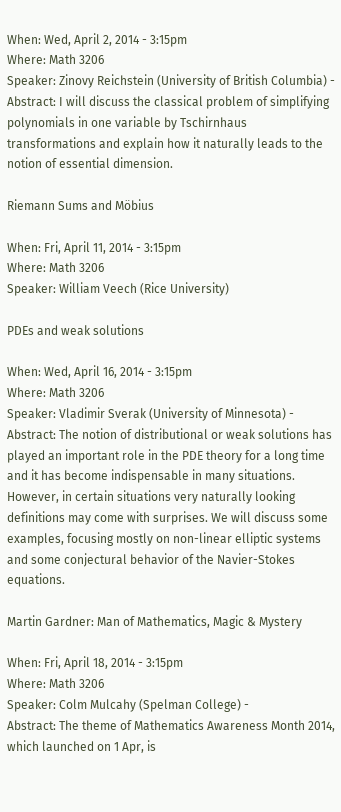When: Wed, April 2, 2014 - 3:15pm
Where: Math 3206
Speaker: Zinovy Reichstein (University of British Columbia) -
Abstract: I will discuss the classical problem of simplifying polynomials in one variable by Tschirnhaus transformations and explain how it naturally leads to the notion of essential dimension.

Riemann Sums and Möbius

When: Fri, April 11, 2014 - 3:15pm
Where: Math 3206
Speaker: William Veech (Rice University)

PDEs and weak solutions

When: Wed, April 16, 2014 - 3:15pm
Where: Math 3206
Speaker: Vladimir Sverak (University of Minnesota) -
Abstract: The notion of distributional or weak solutions has played an important role in the PDE theory for a long time and it has become indispensable in many situations. However, in certain situations very naturally looking definitions may come with surprises. We will discuss some examples, focusing mostly on non-linear elliptic systems and some conjectural behavior of the Navier-Stokes equations.

Martin Gardner: Man of Mathematics, Magic & Mystery

When: Fri, April 18, 2014 - 3:15pm
Where: Math 3206
Speaker: Colm Mulcahy (Spelman College) -
Abstract: The theme of Mathematics Awareness Month 2014, which launched on 1 Apr, is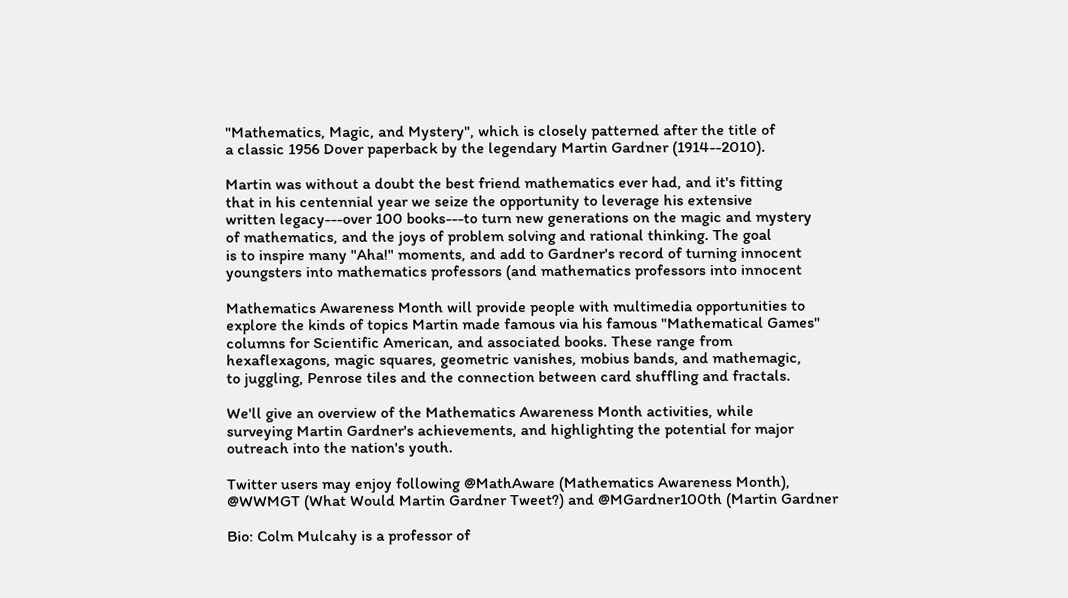"Mathematics, Magic, and Mystery", which is closely patterned after the title of
a classic 1956 Dover paperback by the legendary Martin Gardner (1914--2010).

Martin was without a doubt the best friend mathematics ever had, and it's fitting
that in his centennial year we seize the opportunity to leverage his extensive
written legacy---over 100 books---to turn new generations on the magic and mystery
of mathematics, and the joys of problem solving and rational thinking. The goal
is to inspire many "Aha!" moments, and add to Gardner's record of turning innocent
youngsters into mathematics professors (and mathematics professors into innocent

Mathematics Awareness Month will provide people with multimedia opportunities to
explore the kinds of topics Martin made famous via his famous "Mathematical Games"
columns for Scientific American, and associated books. These range from
hexaflexagons, magic squares, geometric vanishes, mobius bands, and mathemagic,
to juggling, Penrose tiles and the connection between card shuffling and fractals.

We'll give an overview of the Mathematics Awareness Month activities, while
surveying Martin Gardner's achievements, and highlighting the potential for major
outreach into the nation's youth.

Twitter users may enjoy following @MathAware (Mathematics Awareness Month),
@WWMGT (What Would Martin Gardner Tweet?) and @MGardner100th (Martin Gardner

Bio: Colm Mulcahy is a professor of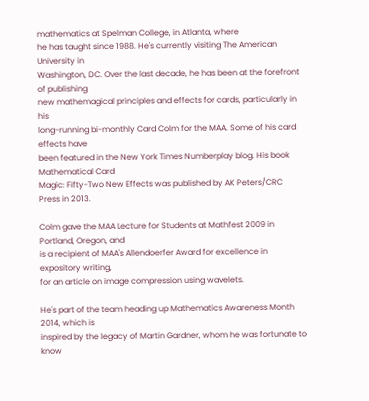mathematics at Spelman College, in Atlanta, where
he has taught since 1988. He's currently visiting The American University in
Washington, DC. Over the last decade, he has been at the forefront of publishing
new mathemagical principles and effects for cards, particularly in his
long-running bi-monthly Card Colm for the MAA. Some of his card effects have
been featured in the New York Times Numberplay blog. His book Mathematical Card
Magic: Fifty-Two New Effects was published by AK Peters/CRC Press in 2013.

Colm gave the MAA Lecture for Students at Mathfest 2009 in Portland, Oregon, and
is a recipient of MAA's Allendoerfer Award for excellence in expository writing,
for an article on image compression using wavelets.

He's part of the team heading up Mathematics Awareness Month 2014, which is
inspired by the legacy of Martin Gardner, whom he was fortunate to know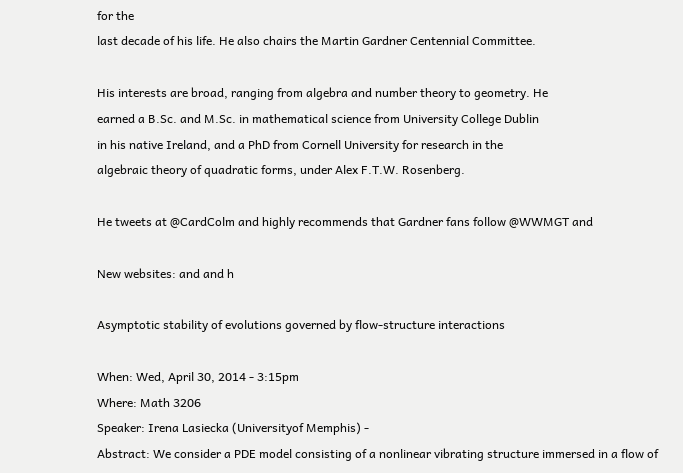for the
last decade of his life. He also chairs the Martin Gardner Centennial Committee.

His interests are broad, ranging from algebra and number theory to geometry. He
earned a B.Sc. and M.Sc. in mathematical science from University College Dublin
in his native Ireland, and a PhD from Cornell University for research in the
algebraic theory of quadratic forms, under Alex F.T.W. Rosenberg.

He tweets at @CardColm and highly recommends that Gardner fans follow @WWMGT and

New websites: and and h

Asymptotic stability of evolutions governed by flow-structure interactions

When: Wed, April 30, 2014 - 3:15pm
Where: Math 3206
Speaker: Irena Lasiecka (Universityof Memphis) -
Abstract: We consider a PDE model consisting of a nonlinear vibrating structure immersed in a flow of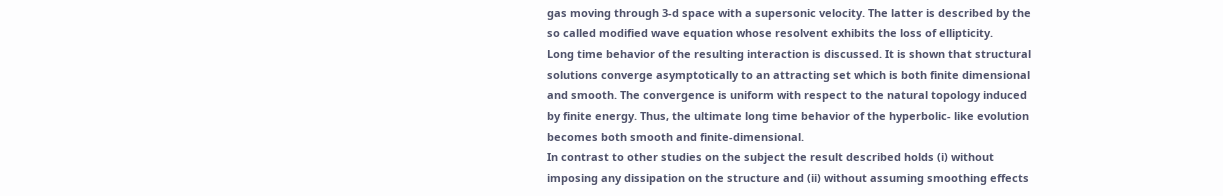gas moving through 3-d space with a supersonic velocity. The latter is described by the so called modified wave equation whose resolvent exhibits the loss of ellipticity.
Long time behavior of the resulting interaction is discussed. It is shown that structural solutions converge asymptotically to an attracting set which is both finite dimensional and smooth. The convergence is uniform with respect to the natural topology induced by finite energy. Thus, the ultimate long time behavior of the hyperbolic- like evolution becomes both smooth and finite-dimensional.
In contrast to other studies on the subject the result described holds (i) without imposing any dissipation on the structure and (ii) without assuming smoothing effects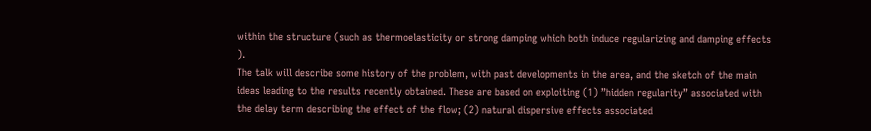within the structure (such as thermoelasticity or strong damping which both induce regularizing and damping effects ).
The talk will describe some history of the problem, with past developments in the area, and the sketch of the main ideas leading to the results recently obtained. These are based on exploiting (1) ”hidden regularity” associated with the delay term describing the effect of the flow; (2) natural dispersive effects associated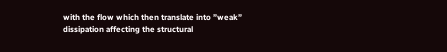with the flow which then translate into ”weak” dissipation affecting the structural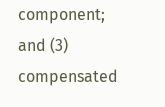component; and (3) compensated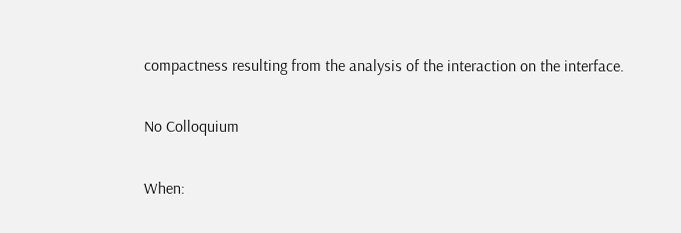compactness resulting from the analysis of the interaction on the interface.

No Colloquium

When: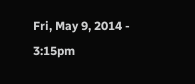Fri, May 9, 2014 - 3:15pm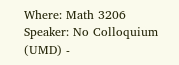Where: Math 3206
Speaker: No Colloquium (UMD) -